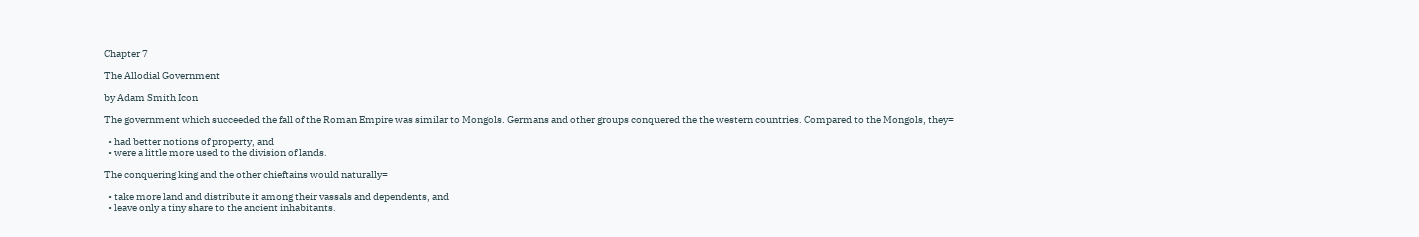Chapter 7

The Allodial Government

by Adam Smith Icon

The government which succeeded the fall of the Roman Empire was similar to Mongols. Germans and other groups conquered the the western countries. Compared to the Mongols, they=

  • had better notions of property, and
  • were a little more used to the division of lands.

The conquering king and the other chieftains would naturally=

  • take more land and distribute it among their vassals and dependents, and
  • leave only a tiny share to the ancient inhabitants.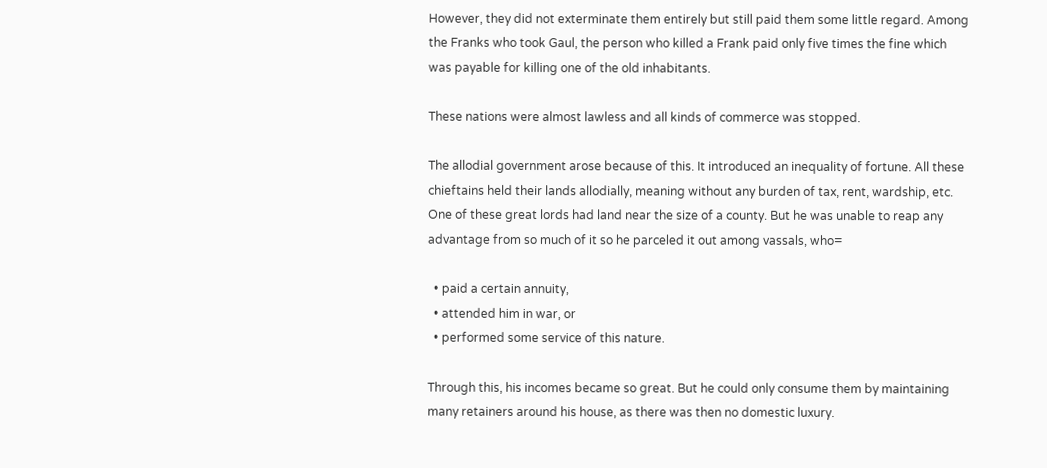However, they did not exterminate them entirely but still paid them some little regard. Among the Franks who took Gaul, the person who killed a Frank paid only five times the fine which was payable for killing one of the old inhabitants.

These nations were almost lawless and all kinds of commerce was stopped.

The allodial government arose because of this. It introduced an inequality of fortune. All these chieftains held their lands allodially, meaning without any burden of tax, rent, wardship, etc. One of these great lords had land near the size of a county. But he was unable to reap any advantage from so much of it so he parceled it out among vassals, who=

  • paid a certain annuity,
  • attended him in war, or
  • performed some service of this nature.

Through this, his incomes became so great. But he could only consume them by maintaining many retainers around his house, as there was then no domestic luxury.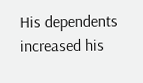His dependents increased his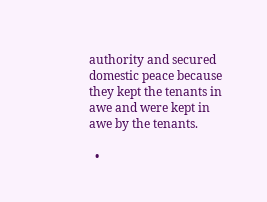authority and secured domestic peace because they kept the tenants in awe and were kept in awe by the tenants.

  •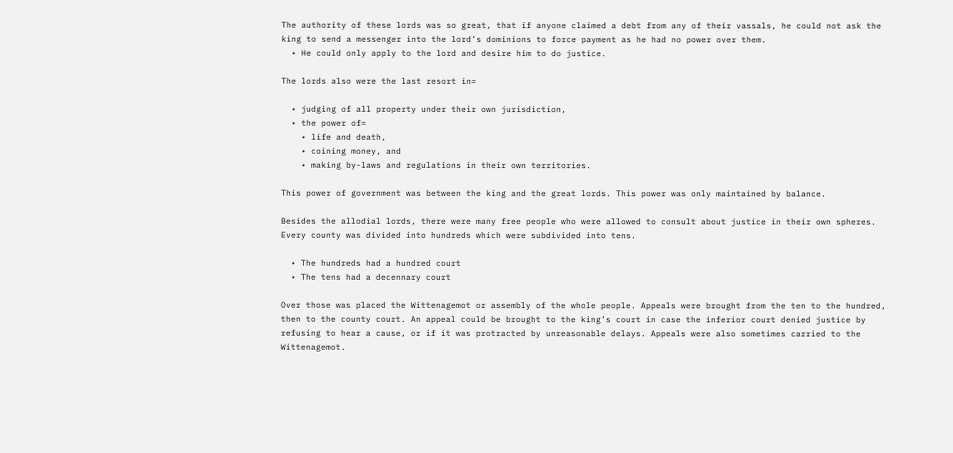The authority of these lords was so great, that if anyone claimed a debt from any of their vassals, he could not ask the king to send a messenger into the lord’s dominions to force payment as he had no power over them.
  • He could only apply to the lord and desire him to do justice.

The lords also were the last resort in=

  • judging of all property under their own jurisdiction,
  • the power of=
    • life and death,
    • coining money, and
    • making by-laws and regulations in their own territories.

This power of government was between the king and the great lords. This power was only maintained by balance.

Besides the allodial lords, there were many free people who were allowed to consult about justice in their own spheres. Every county was divided into hundreds which were subdivided into tens.

  • The hundreds had a hundred court
  • The tens had a decennary court

Over those was placed the Wittenagemot or assembly of the whole people. Appeals were brought from the ten to the hundred, then to the county court. An appeal could be brought to the king’s court in case the inferior court denied justice by refusing to hear a cause, or if it was protracted by unreasonable delays. Appeals were also sometimes carried to the Wittenagemot.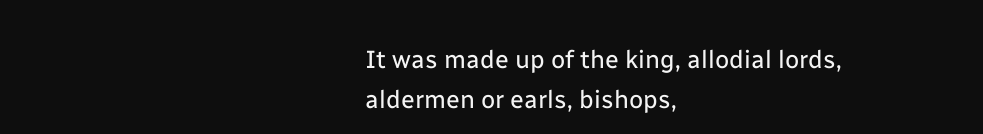It was made up of the king, allodial lords, aldermen or earls, bishops,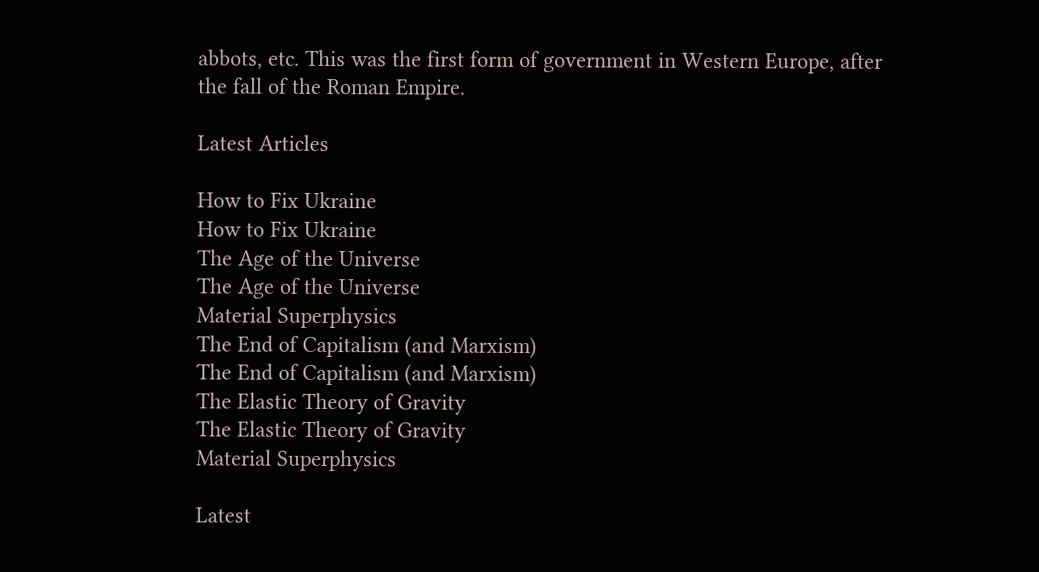abbots, etc. This was the first form of government in Western Europe, after the fall of the Roman Empire.

Latest Articles

How to Fix Ukraine
How to Fix Ukraine
The Age of the Universe
The Age of the Universe
Material Superphysics
The End of Capitalism (and Marxism)
The End of Capitalism (and Marxism)
The Elastic Theory of Gravity
The Elastic Theory of Gravity
Material Superphysics

Latest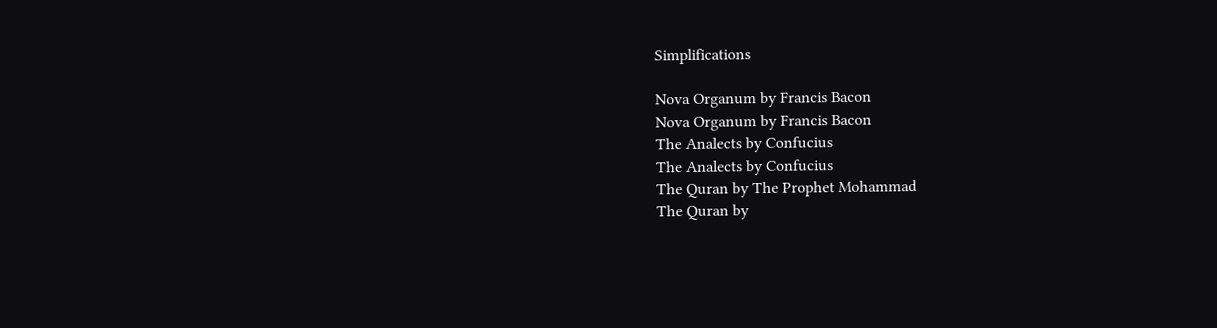Simplifications

Nova Organum by Francis Bacon
Nova Organum by Francis Bacon
The Analects by Confucius
The Analects by Confucius
The Quran by The Prophet Mohammad
The Quran by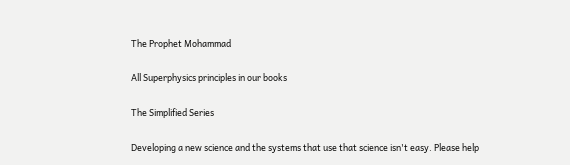The Prophet Mohammad

All Superphysics principles in our books

The Simplified Series

Developing a new science and the systems that use that science isn't easy. Please help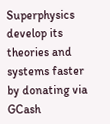Superphysics develop its theories and systems faster by donating via GCash